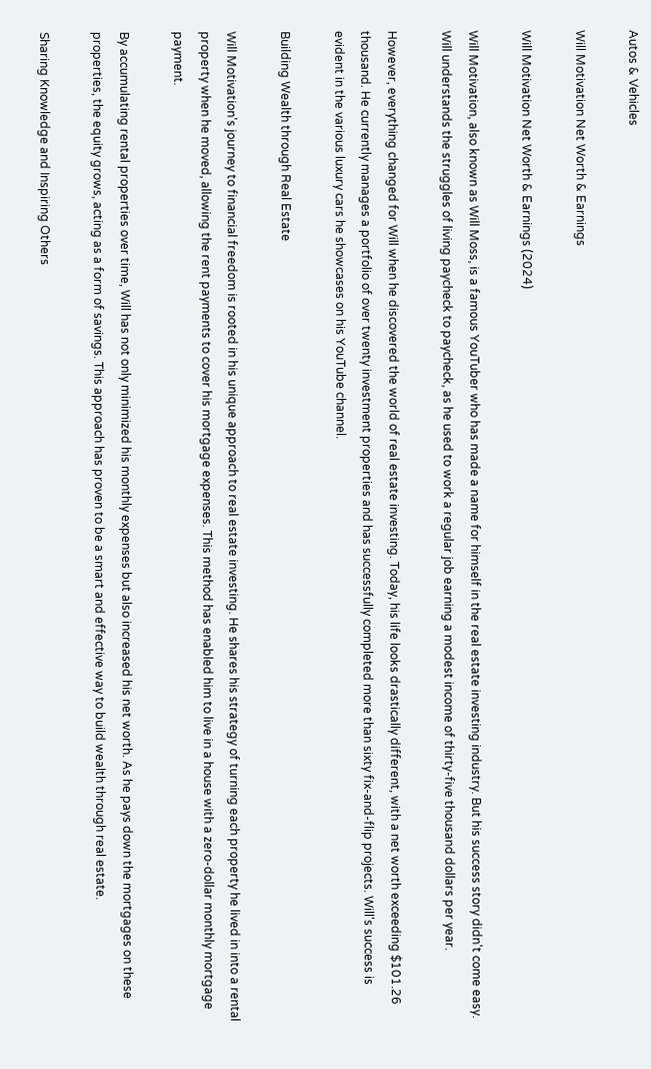Autos & Vehicles

Will Motivation Net Worth & Earnings

Will Motivation Net Worth & Earnings (2024)

Will Motivation, also known as Will Moss, is a famous YouTuber who has made a name for himself in the real estate investing industry. But his success story didn't come easy. Will understands the struggles of living paycheck to paycheck, as he used to work a regular job earning a modest income of thirty-five thousand dollars per year.

However, everything changed for Will when he discovered the world of real estate investing. Today, his life looks drastically different, with a net worth exceeding $101.26 thousand. He currently manages a portfolio of over twenty investment properties and has successfully completed more than sixty fix-and-flip projects. Will's success is evident in the various luxury cars he showcases on his YouTube channel.

Building Wealth through Real Estate

Will Motivation's journey to financial freedom is rooted in his unique approach to real estate investing. He shares his strategy of turning each property he lived in into a rental property when he moved, allowing the rent payments to cover his mortgage expenses. This method has enabled him to live in a house with a zero-dollar monthly mortgage payment.

By accumulating rental properties over time, Will has not only minimized his monthly expenses but also increased his net worth. As he pays down the mortgages on these properties, the equity grows, acting as a form of savings. This approach has proven to be a smart and effective way to build wealth through real estate.

Sharing Knowledge and Inspiring Others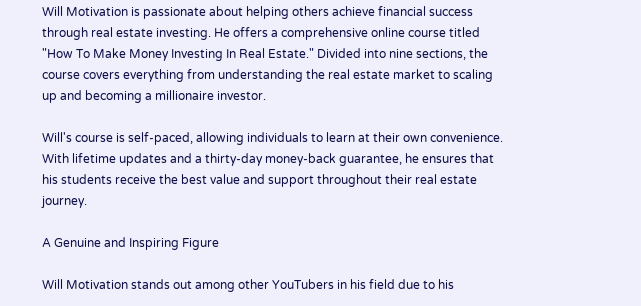Will Motivation is passionate about helping others achieve financial success through real estate investing. He offers a comprehensive online course titled "How To Make Money Investing In Real Estate." Divided into nine sections, the course covers everything from understanding the real estate market to scaling up and becoming a millionaire investor.

Will's course is self-paced, allowing individuals to learn at their own convenience. With lifetime updates and a thirty-day money-back guarantee, he ensures that his students receive the best value and support throughout their real estate journey.

A Genuine and Inspiring Figure

Will Motivation stands out among other YouTubers in his field due to his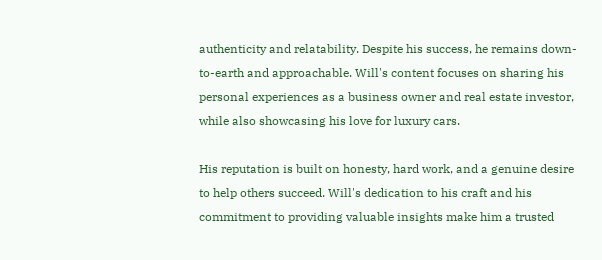authenticity and relatability. Despite his success, he remains down-to-earth and approachable. Will's content focuses on sharing his personal experiences as a business owner and real estate investor, while also showcasing his love for luxury cars.

His reputation is built on honesty, hard work, and a genuine desire to help others succeed. Will's dedication to his craft and his commitment to providing valuable insights make him a trusted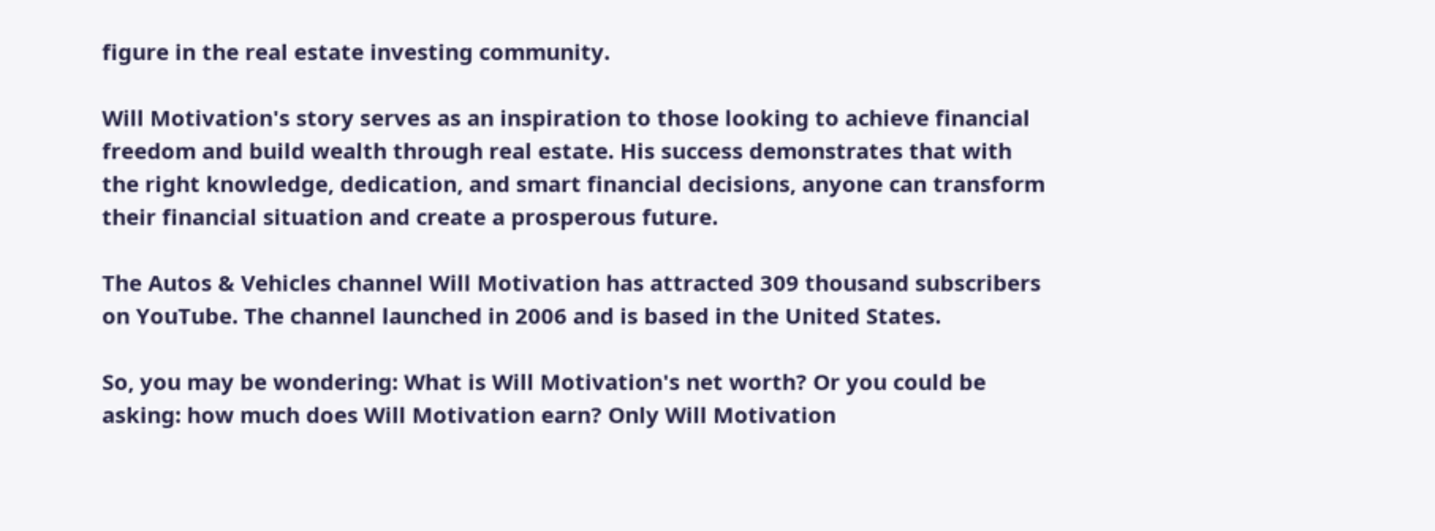figure in the real estate investing community.

Will Motivation's story serves as an inspiration to those looking to achieve financial freedom and build wealth through real estate. His success demonstrates that with the right knowledge, dedication, and smart financial decisions, anyone can transform their financial situation and create a prosperous future.

The Autos & Vehicles channel Will Motivation has attracted 309 thousand subscribers on YouTube. The channel launched in 2006 and is based in the United States.

So, you may be wondering: What is Will Motivation's net worth? Or you could be asking: how much does Will Motivation earn? Only Will Motivation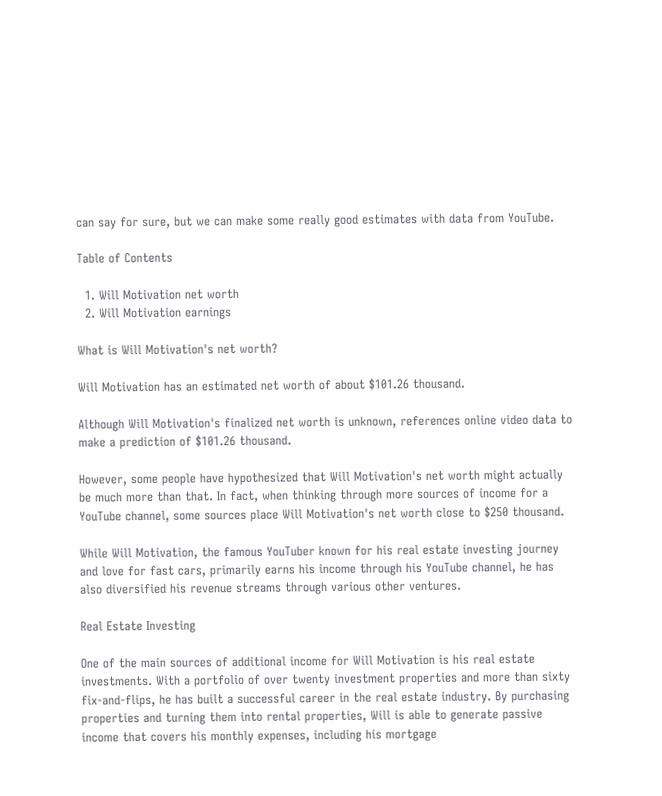can say for sure, but we can make some really good estimates with data from YouTube.

Table of Contents

  1. Will Motivation net worth
  2. Will Motivation earnings

What is Will Motivation's net worth?

Will Motivation has an estimated net worth of about $101.26 thousand.

Although Will Motivation's finalized net worth is unknown, references online video data to make a prediction of $101.26 thousand.

However, some people have hypothesized that Will Motivation's net worth might actually be much more than that. In fact, when thinking through more sources of income for a YouTube channel, some sources place Will Motivation's net worth close to $250 thousand.

While Will Motivation, the famous YouTuber known for his real estate investing journey and love for fast cars, primarily earns his income through his YouTube channel, he has also diversified his revenue streams through various other ventures.

Real Estate Investing

One of the main sources of additional income for Will Motivation is his real estate investments. With a portfolio of over twenty investment properties and more than sixty fix-and-flips, he has built a successful career in the real estate industry. By purchasing properties and turning them into rental properties, Will is able to generate passive income that covers his monthly expenses, including his mortgage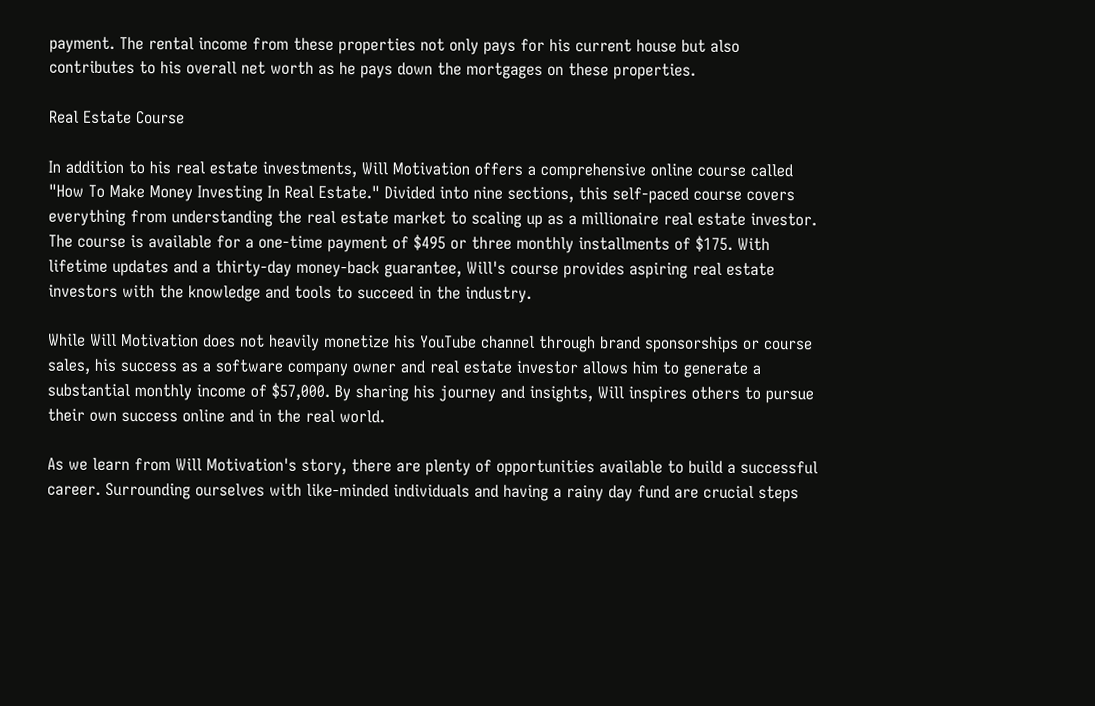payment. The rental income from these properties not only pays for his current house but also contributes to his overall net worth as he pays down the mortgages on these properties.

Real Estate Course

In addition to his real estate investments, Will Motivation offers a comprehensive online course called "How To Make Money Investing In Real Estate." Divided into nine sections, this self-paced course covers everything from understanding the real estate market to scaling up as a millionaire real estate investor. The course is available for a one-time payment of $495 or three monthly installments of $175. With lifetime updates and a thirty-day money-back guarantee, Will's course provides aspiring real estate investors with the knowledge and tools to succeed in the industry.

While Will Motivation does not heavily monetize his YouTube channel through brand sponsorships or course sales, his success as a software company owner and real estate investor allows him to generate a substantial monthly income of $57,000. By sharing his journey and insights, Will inspires others to pursue their own success online and in the real world.

As we learn from Will Motivation's story, there are plenty of opportunities available to build a successful career. Surrounding ourselves with like-minded individuals and having a rainy day fund are crucial steps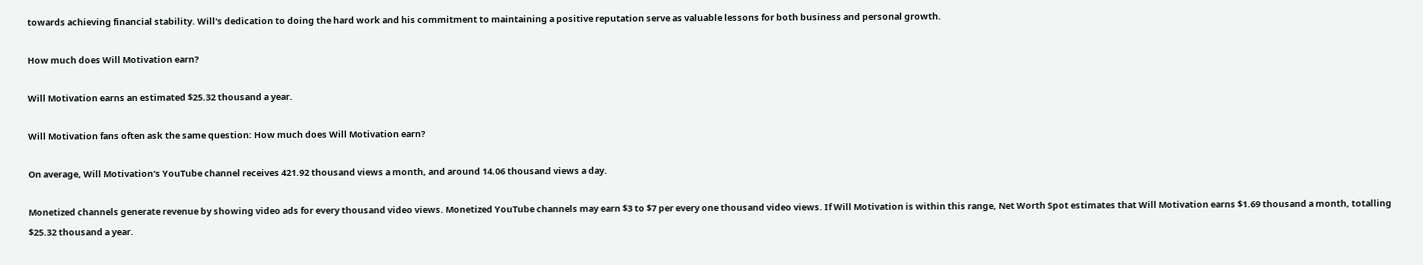towards achieving financial stability. Will's dedication to doing the hard work and his commitment to maintaining a positive reputation serve as valuable lessons for both business and personal growth.

How much does Will Motivation earn?

Will Motivation earns an estimated $25.32 thousand a year.

Will Motivation fans often ask the same question: How much does Will Motivation earn?

On average, Will Motivation's YouTube channel receives 421.92 thousand views a month, and around 14.06 thousand views a day.

Monetized channels generate revenue by showing video ads for every thousand video views. Monetized YouTube channels may earn $3 to $7 per every one thousand video views. If Will Motivation is within this range, Net Worth Spot estimates that Will Motivation earns $1.69 thousand a month, totalling $25.32 thousand a year.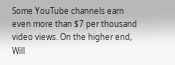Some YouTube channels earn even more than $7 per thousand video views. On the higher end, Will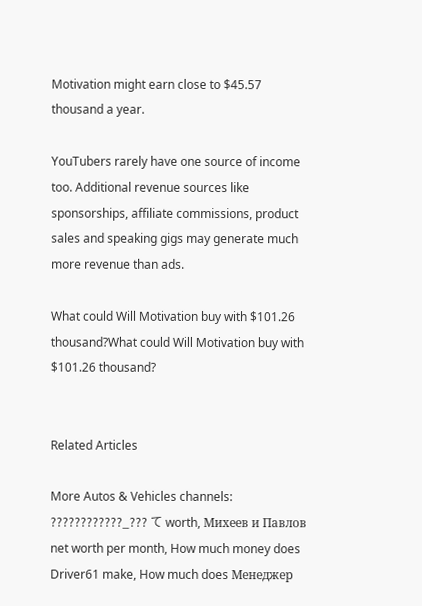Motivation might earn close to $45.57 thousand a year.

YouTubers rarely have one source of income too. Additional revenue sources like sponsorships, affiliate commissions, product sales and speaking gigs may generate much more revenue than ads.

What could Will Motivation buy with $101.26 thousand?What could Will Motivation buy with $101.26 thousand?


Related Articles

More Autos & Vehicles channels: ????????????_??? て worth, Михеев и Павлов net worth per month, How much money does Driver61 make, How much does Менеджер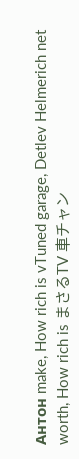Антон make, How rich is vTuned garage, Detlev Helmerich net worth, How rich is まさるTV 車チャン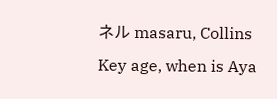ネル masaru, Collins Key age, when is Aya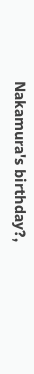Nakamura's birthday?,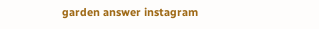garden answer instagram